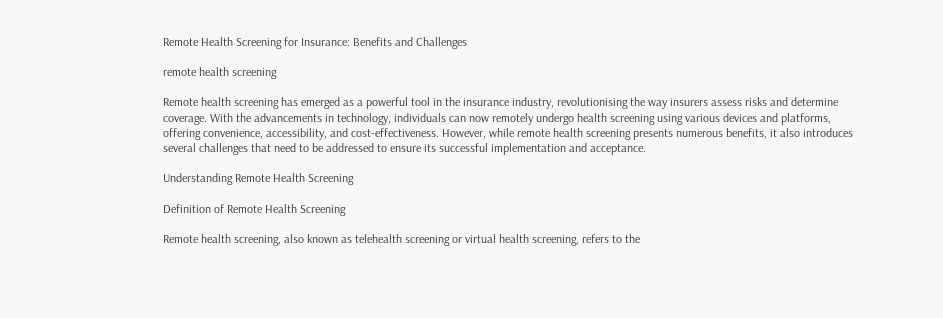Remote Health Screening for Insurance: Benefits and Challenges

remote health screening

Remote health screening has emerged as a powerful tool in the insurance industry, revolutionising the way insurers assess risks and determine coverage. With the advancements in technology, individuals can now remotely undergo health screening using various devices and platforms, offering convenience, accessibility, and cost-effectiveness. However, while remote health screening presents numerous benefits, it also introduces several challenges that need to be addressed to ensure its successful implementation and acceptance.

Understanding Remote Health Screening

Definition of Remote Health Screening

Remote health screening, also known as telehealth screening or virtual health screening, refers to the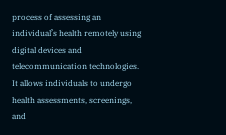process of assessing an individual’s health remotely using digital devices and telecommunication technologies. It allows individuals to undergo health assessments, screenings, and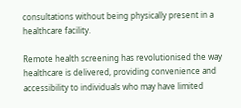consultations without being physically present in a healthcare facility.

Remote health screening has revolutionised the way healthcare is delivered, providing convenience and accessibility to individuals who may have limited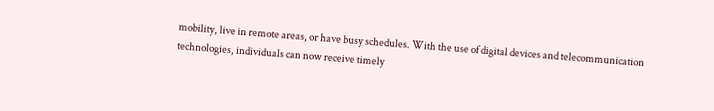mobility, live in remote areas, or have busy schedules. With the use of digital devices and telecommunication technologies, individuals can now receive timely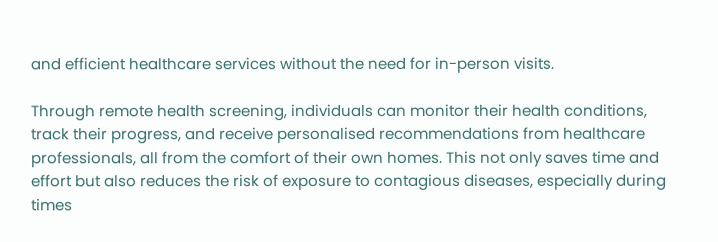and efficient healthcare services without the need for in-person visits.

Through remote health screening, individuals can monitor their health conditions, track their progress, and receive personalised recommendations from healthcare professionals, all from the comfort of their own homes. This not only saves time and effort but also reduces the risk of exposure to contagious diseases, especially during times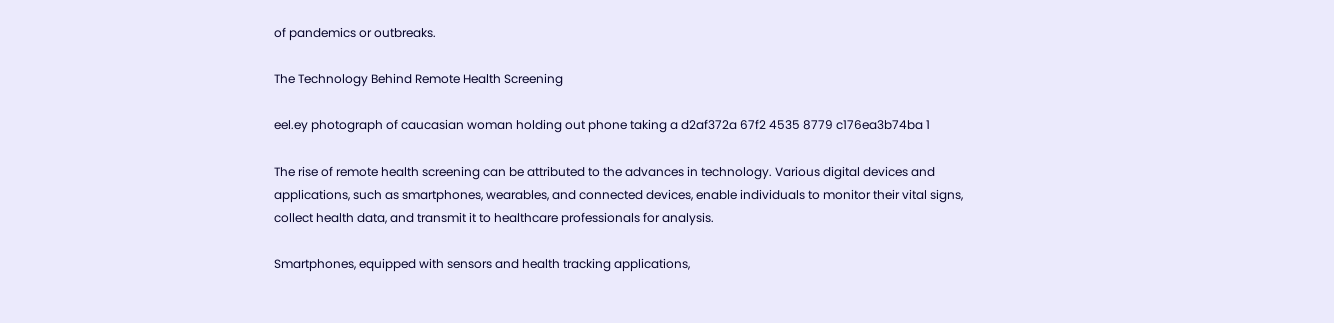of pandemics or outbreaks.

The Technology Behind Remote Health Screening

eel.ey photograph of caucasian woman holding out phone taking a d2af372a 67f2 4535 8779 c176ea3b74ba 1

The rise of remote health screening can be attributed to the advances in technology. Various digital devices and applications, such as smartphones, wearables, and connected devices, enable individuals to monitor their vital signs, collect health data, and transmit it to healthcare professionals for analysis.

Smartphones, equipped with sensors and health tracking applications,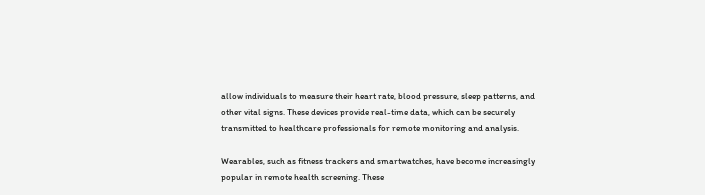allow individuals to measure their heart rate, blood pressure, sleep patterns, and other vital signs. These devices provide real-time data, which can be securely transmitted to healthcare professionals for remote monitoring and analysis.

Wearables, such as fitness trackers and smartwatches, have become increasingly popular in remote health screening. These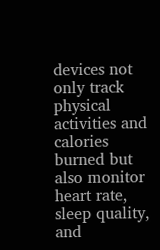devices not only track physical activities and calories burned but also monitor heart rate, sleep quality, and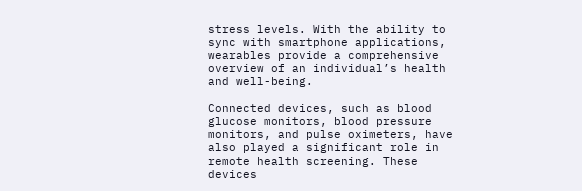stress levels. With the ability to sync with smartphone applications, wearables provide a comprehensive overview of an individual’s health and well-being.

Connected devices, such as blood glucose monitors, blood pressure monitors, and pulse oximeters, have also played a significant role in remote health screening. These devices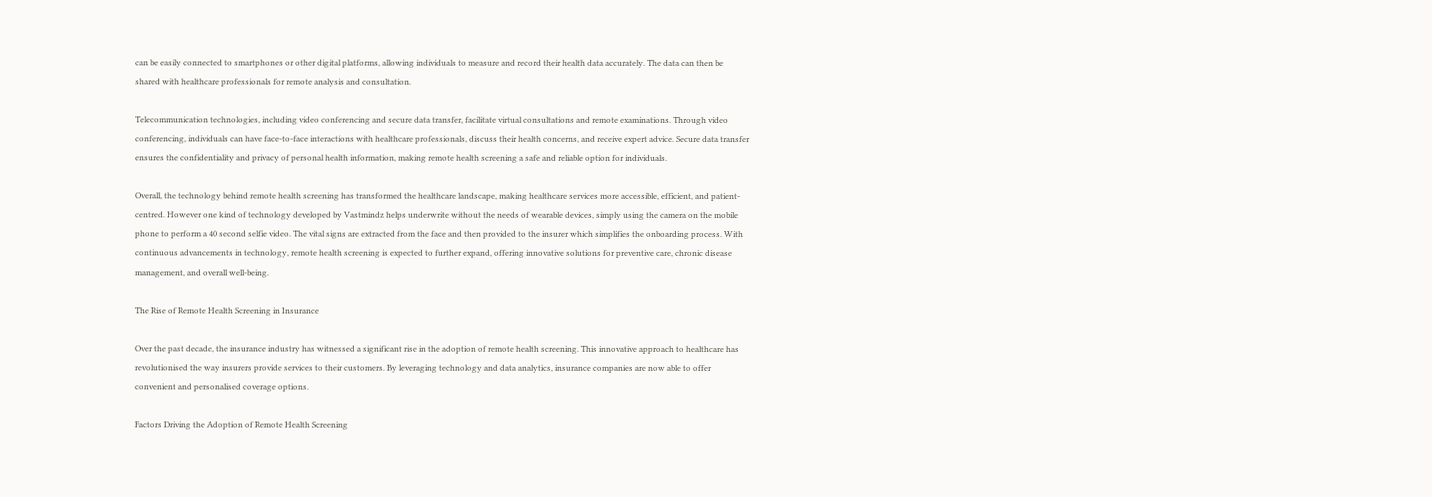can be easily connected to smartphones or other digital platforms, allowing individuals to measure and record their health data accurately. The data can then be shared with healthcare professionals for remote analysis and consultation.

Telecommunication technologies, including video conferencing and secure data transfer, facilitate virtual consultations and remote examinations. Through video conferencing, individuals can have face-to-face interactions with healthcare professionals, discuss their health concerns, and receive expert advice. Secure data transfer ensures the confidentiality and privacy of personal health information, making remote health screening a safe and reliable option for individuals.

Overall, the technology behind remote health screening has transformed the healthcare landscape, making healthcare services more accessible, efficient, and patient-centred. However one kind of technology developed by Vastmindz helps underwrite without the needs of wearable devices, simply using the camera on the mobile phone to perform a 40 second selfie video. The vital signs are extracted from the face and then provided to the insurer which simplifies the onboarding process. With continuous advancements in technology, remote health screening is expected to further expand, offering innovative solutions for preventive care, chronic disease management, and overall well-being.

The Rise of Remote Health Screening in Insurance

Over the past decade, the insurance industry has witnessed a significant rise in the adoption of remote health screening. This innovative approach to healthcare has revolutionised the way insurers provide services to their customers. By leveraging technology and data analytics, insurance companies are now able to offer convenient and personalised coverage options.

Factors Driving the Adoption of Remote Health Screening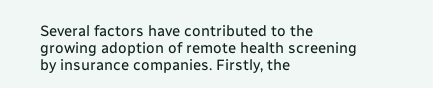Several factors have contributed to the growing adoption of remote health screening by insurance companies. Firstly, the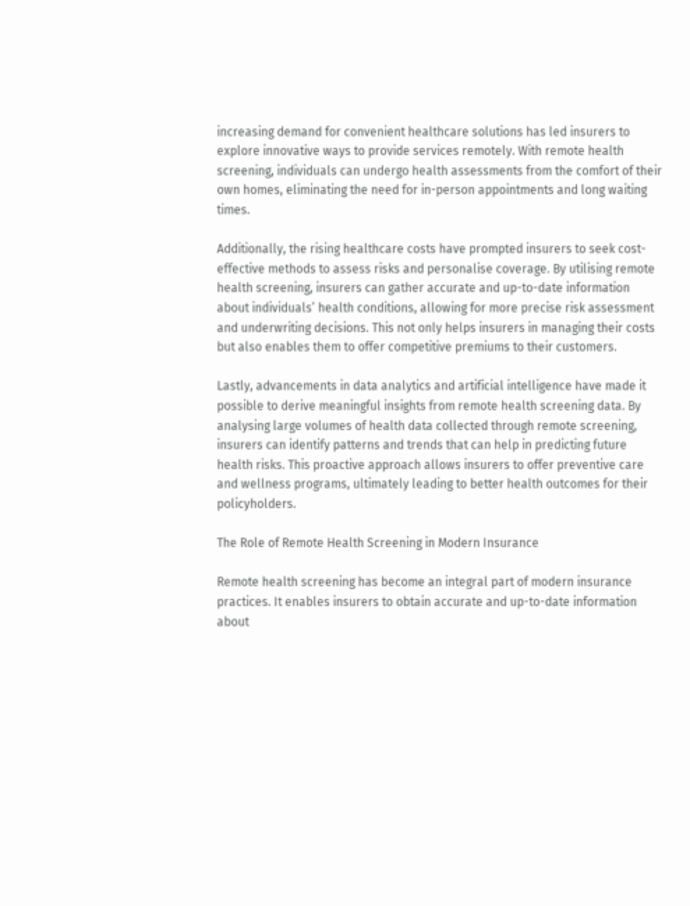increasing demand for convenient healthcare solutions has led insurers to explore innovative ways to provide services remotely. With remote health screening, individuals can undergo health assessments from the comfort of their own homes, eliminating the need for in-person appointments and long waiting times.

Additionally, the rising healthcare costs have prompted insurers to seek cost-effective methods to assess risks and personalise coverage. By utilising remote health screening, insurers can gather accurate and up-to-date information about individuals’ health conditions, allowing for more precise risk assessment and underwriting decisions. This not only helps insurers in managing their costs but also enables them to offer competitive premiums to their customers.

Lastly, advancements in data analytics and artificial intelligence have made it possible to derive meaningful insights from remote health screening data. By analysing large volumes of health data collected through remote screening, insurers can identify patterns and trends that can help in predicting future health risks. This proactive approach allows insurers to offer preventive care and wellness programs, ultimately leading to better health outcomes for their policyholders.

The Role of Remote Health Screening in Modern Insurance

Remote health screening has become an integral part of modern insurance practices. It enables insurers to obtain accurate and up-to-date information about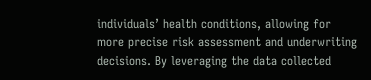individuals’ health conditions, allowing for more precise risk assessment and underwriting decisions. By leveraging the data collected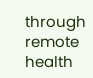through remote health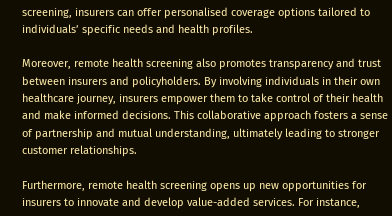screening, insurers can offer personalised coverage options tailored to individuals’ specific needs and health profiles.

Moreover, remote health screening also promotes transparency and trust between insurers and policyholders. By involving individuals in their own healthcare journey, insurers empower them to take control of their health and make informed decisions. This collaborative approach fosters a sense of partnership and mutual understanding, ultimately leading to stronger customer relationships.

Furthermore, remote health screening opens up new opportunities for insurers to innovate and develop value-added services. For instance,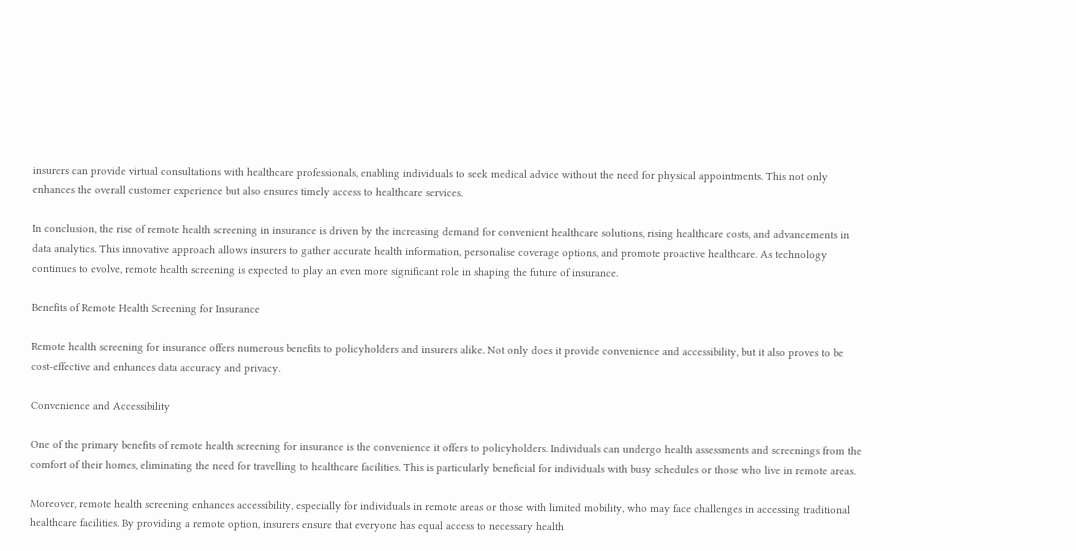insurers can provide virtual consultations with healthcare professionals, enabling individuals to seek medical advice without the need for physical appointments. This not only enhances the overall customer experience but also ensures timely access to healthcare services.

In conclusion, the rise of remote health screening in insurance is driven by the increasing demand for convenient healthcare solutions, rising healthcare costs, and advancements in data analytics. This innovative approach allows insurers to gather accurate health information, personalise coverage options, and promote proactive healthcare. As technology continues to evolve, remote health screening is expected to play an even more significant role in shaping the future of insurance.

Benefits of Remote Health Screening for Insurance

Remote health screening for insurance offers numerous benefits to policyholders and insurers alike. Not only does it provide convenience and accessibility, but it also proves to be cost-effective and enhances data accuracy and privacy.

Convenience and Accessibility

One of the primary benefits of remote health screening for insurance is the convenience it offers to policyholders. Individuals can undergo health assessments and screenings from the comfort of their homes, eliminating the need for travelling to healthcare facilities. This is particularly beneficial for individuals with busy schedules or those who live in remote areas.

Moreover, remote health screening enhances accessibility, especially for individuals in remote areas or those with limited mobility, who may face challenges in accessing traditional healthcare facilities. By providing a remote option, insurers ensure that everyone has equal access to necessary health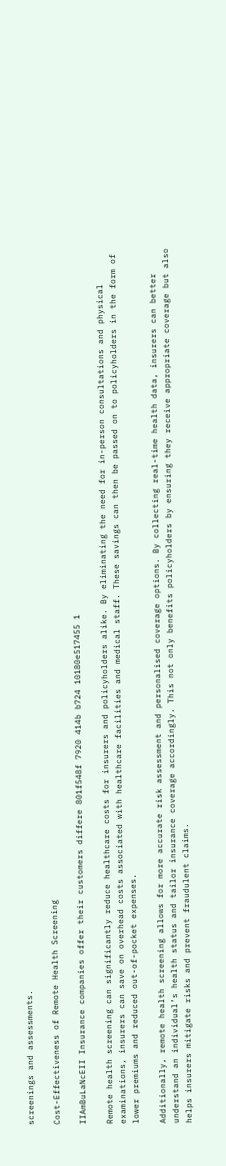screenings and assessments.

Cost-Effectiveness of Remote Health Screening

IIAmBuLaNcEII Insurance companies offer their customers differe 801f548f 7920 414b b724 10180e517455 1

Remote health screening can significantly reduce healthcare costs for insurers and policyholders alike. By eliminating the need for in-person consultations and physical examinations, insurers can save on overhead costs associated with healthcare facilities and medical staff. These savings can then be passed on to policyholders in the form of lower premiums and reduced out-of-pocket expenses.

Additionally, remote health screening allows for more accurate risk assessment and personalised coverage options. By collecting real-time health data, insurers can better understand an individual’s health status and tailor insurance coverage accordingly. This not only benefits policyholders by ensuring they receive appropriate coverage but also helps insurers mitigate risks and prevent fraudulent claims.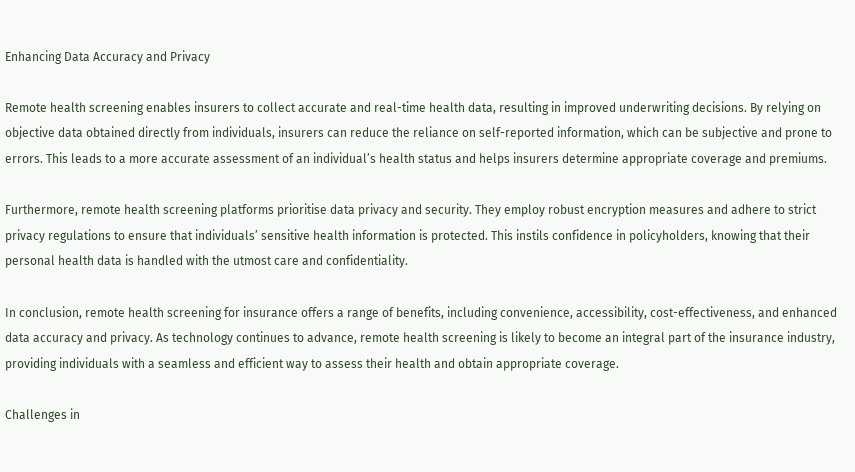Enhancing Data Accuracy and Privacy

Remote health screening enables insurers to collect accurate and real-time health data, resulting in improved underwriting decisions. By relying on objective data obtained directly from individuals, insurers can reduce the reliance on self-reported information, which can be subjective and prone to errors. This leads to a more accurate assessment of an individual’s health status and helps insurers determine appropriate coverage and premiums.

Furthermore, remote health screening platforms prioritise data privacy and security. They employ robust encryption measures and adhere to strict privacy regulations to ensure that individuals’ sensitive health information is protected. This instils confidence in policyholders, knowing that their personal health data is handled with the utmost care and confidentiality.

In conclusion, remote health screening for insurance offers a range of benefits, including convenience, accessibility, cost-effectiveness, and enhanced data accuracy and privacy. As technology continues to advance, remote health screening is likely to become an integral part of the insurance industry, providing individuals with a seamless and efficient way to assess their health and obtain appropriate coverage.

Challenges in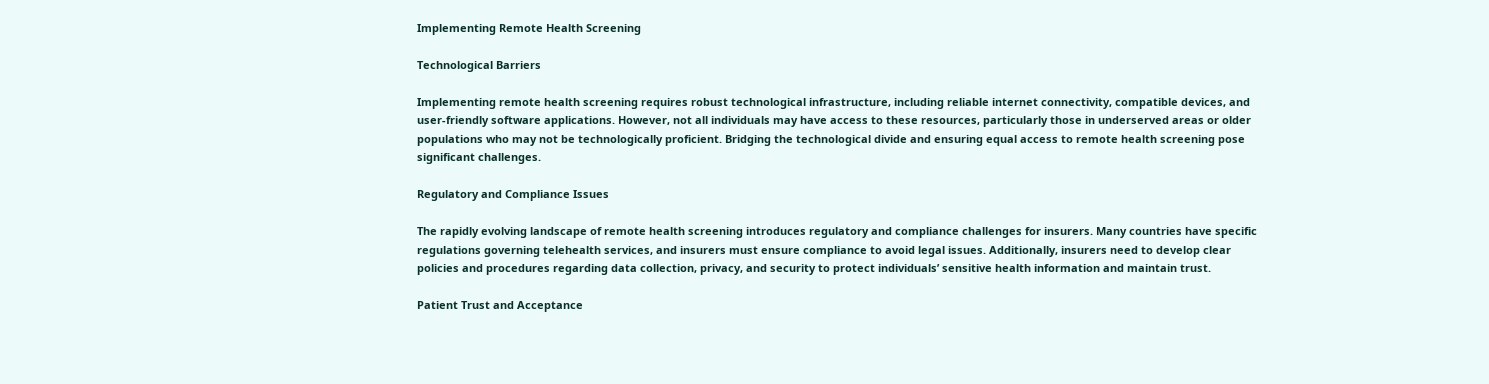Implementing Remote Health Screening

Technological Barriers

Implementing remote health screening requires robust technological infrastructure, including reliable internet connectivity, compatible devices, and user-friendly software applications. However, not all individuals may have access to these resources, particularly those in underserved areas or older populations who may not be technologically proficient. Bridging the technological divide and ensuring equal access to remote health screening pose significant challenges.

Regulatory and Compliance Issues

The rapidly evolving landscape of remote health screening introduces regulatory and compliance challenges for insurers. Many countries have specific regulations governing telehealth services, and insurers must ensure compliance to avoid legal issues. Additionally, insurers need to develop clear policies and procedures regarding data collection, privacy, and security to protect individuals’ sensitive health information and maintain trust.

Patient Trust and Acceptance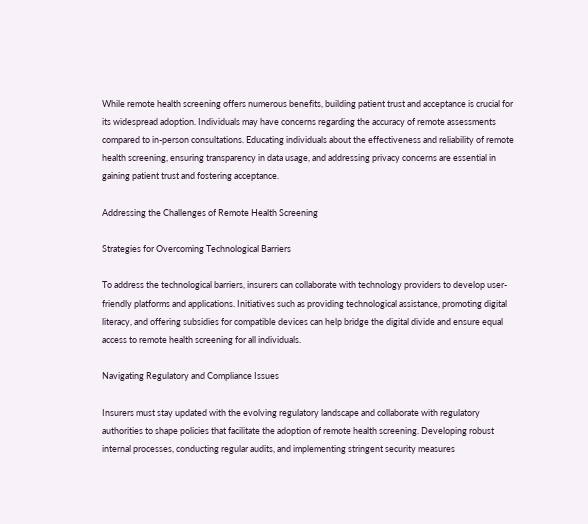While remote health screening offers numerous benefits, building patient trust and acceptance is crucial for its widespread adoption. Individuals may have concerns regarding the accuracy of remote assessments compared to in-person consultations. Educating individuals about the effectiveness and reliability of remote health screening, ensuring transparency in data usage, and addressing privacy concerns are essential in gaining patient trust and fostering acceptance.

Addressing the Challenges of Remote Health Screening

Strategies for Overcoming Technological Barriers

To address the technological barriers, insurers can collaborate with technology providers to develop user-friendly platforms and applications. Initiatives such as providing technological assistance, promoting digital literacy, and offering subsidies for compatible devices can help bridge the digital divide and ensure equal access to remote health screening for all individuals.

Navigating Regulatory and Compliance Issues

Insurers must stay updated with the evolving regulatory landscape and collaborate with regulatory authorities to shape policies that facilitate the adoption of remote health screening. Developing robust internal processes, conducting regular audits, and implementing stringent security measures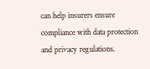can help insurers ensure compliance with data protection and privacy regulations.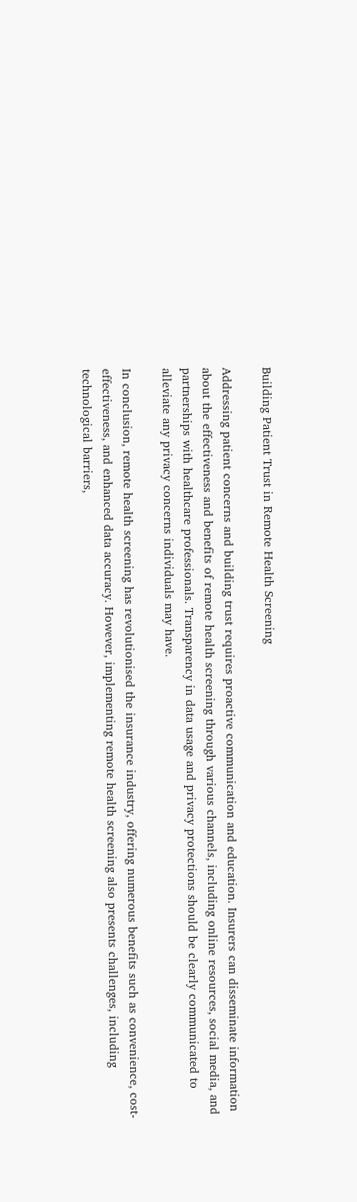Building Patient Trust in Remote Health Screening

Addressing patient concerns and building trust requires proactive communication and education. Insurers can disseminate information about the effectiveness and benefits of remote health screening through various channels, including online resources, social media, and partnerships with healthcare professionals. Transparency in data usage and privacy protections should be clearly communicated to alleviate any privacy concerns individuals may have.

In conclusion, remote health screening has revolutionised the insurance industry, offering numerous benefits such as convenience, cost-effectiveness, and enhanced data accuracy. However, implementing remote health screening also presents challenges, including technological barriers,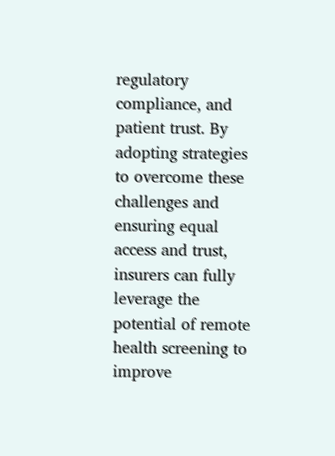regulatory compliance, and patient trust. By adopting strategies to overcome these challenges and ensuring equal access and trust, insurers can fully leverage the potential of remote health screening to improve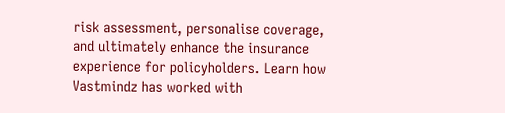risk assessment, personalise coverage, and ultimately enhance the insurance experience for policyholders. Learn how Vastmindz has worked with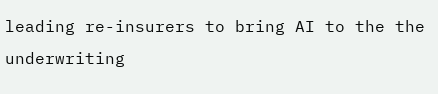leading re-insurers to bring AI to the the underwriting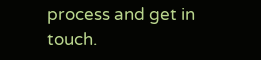process and get in touch.